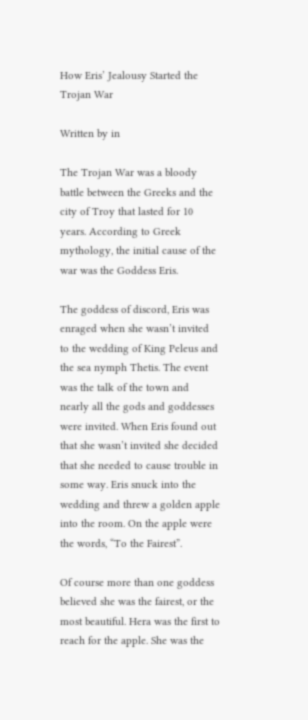How Eris’ Jealousy Started the Trojan War

Written by in

The Trojan War was a bloody battle between the Greeks and the city of Troy that lasted for 10 years. According to Greek mythology, the initial cause of the war was the Goddess Eris.

The goddess of discord, Eris was enraged when she wasn’t invited to the wedding of King Peleus and the sea nymph Thetis. The event was the talk of the town and nearly all the gods and goddesses were invited. When Eris found out that she wasn’t invited she decided that she needed to cause trouble in some way. Eris snuck into the wedding and threw a golden apple into the room. On the apple were the words, “To the Fairest”.

Of course more than one goddess believed she was the fairest, or the most beautiful. Hera was the first to reach for the apple. She was the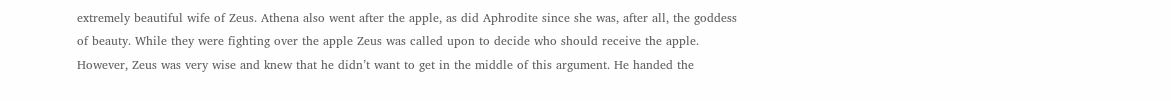extremely beautiful wife of Zeus. Athena also went after the apple, as did Aphrodite since she was, after all, the goddess of beauty. While they were fighting over the apple Zeus was called upon to decide who should receive the apple. However, Zeus was very wise and knew that he didn’t want to get in the middle of this argument. He handed the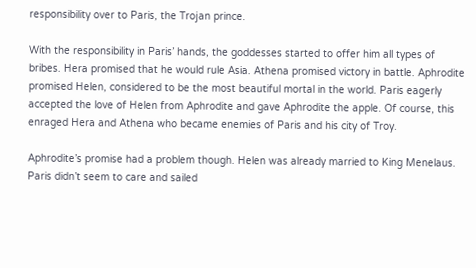responsibility over to Paris, the Trojan prince.

With the responsibility in Paris’ hands, the goddesses started to offer him all types of bribes. Hera promised that he would rule Asia. Athena promised victory in battle. Aphrodite promised Helen, considered to be the most beautiful mortal in the world. Paris eagerly accepted the love of Helen from Aphrodite and gave Aphrodite the apple. Of course, this enraged Hera and Athena who became enemies of Paris and his city of Troy.

Aphrodite’s promise had a problem though. Helen was already married to King Menelaus. Paris didn’t seem to care and sailed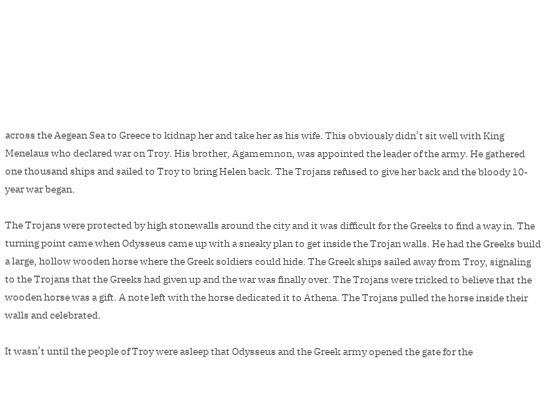across the Aegean Sea to Greece to kidnap her and take her as his wife. This obviously didn’t sit well with King Menelaus who declared war on Troy. His brother, Agamemnon, was appointed the leader of the army. He gathered one thousand ships and sailed to Troy to bring Helen back. The Trojans refused to give her back and the bloody 10-year war began.

The Trojans were protected by high stonewalls around the city and it was difficult for the Greeks to find a way in. The turning point came when Odysseus came up with a sneaky plan to get inside the Trojan walls. He had the Greeks build a large, hollow wooden horse where the Greek soldiers could hide. The Greek ships sailed away from Troy, signaling to the Trojans that the Greeks had given up and the war was finally over. The Trojans were tricked to believe that the wooden horse was a gift. A note left with the horse dedicated it to Athena. The Trojans pulled the horse inside their walls and celebrated.

It wasn’t until the people of Troy were asleep that Odysseus and the Greek army opened the gate for the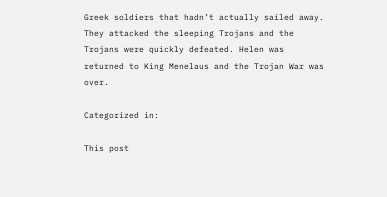Greek soldiers that hadn’t actually sailed away. They attacked the sleeping Trojans and the Trojans were quickly defeated. Helen was returned to King Menelaus and the Trojan War was over.

Categorized in:

This post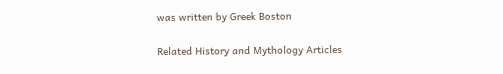was written by Greek Boston

Related History and Mythology Articles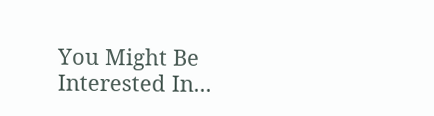You Might Be Interested In...